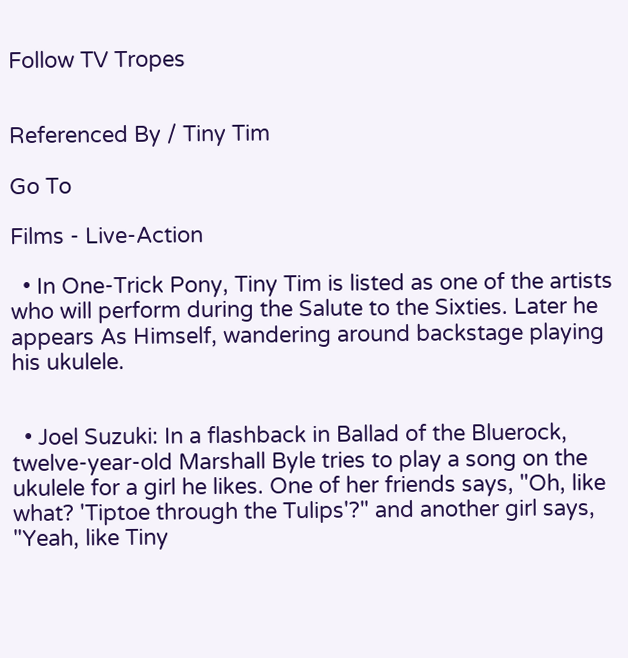Follow TV Tropes


Referenced By / Tiny Tim

Go To

Films - Live-Action

  • In One-Trick Pony, Tiny Tim is listed as one of the artists who will perform during the Salute to the Sixties. Later he appears As Himself, wandering around backstage playing his ukulele.


  • Joel Suzuki: In a flashback in Ballad of the Bluerock, twelve-year-old Marshall Byle tries to play a song on the ukulele for a girl he likes. One of her friends says, "Oh, like what? 'Tiptoe through the Tulips'?" and another girl says, "Yeah, like Tiny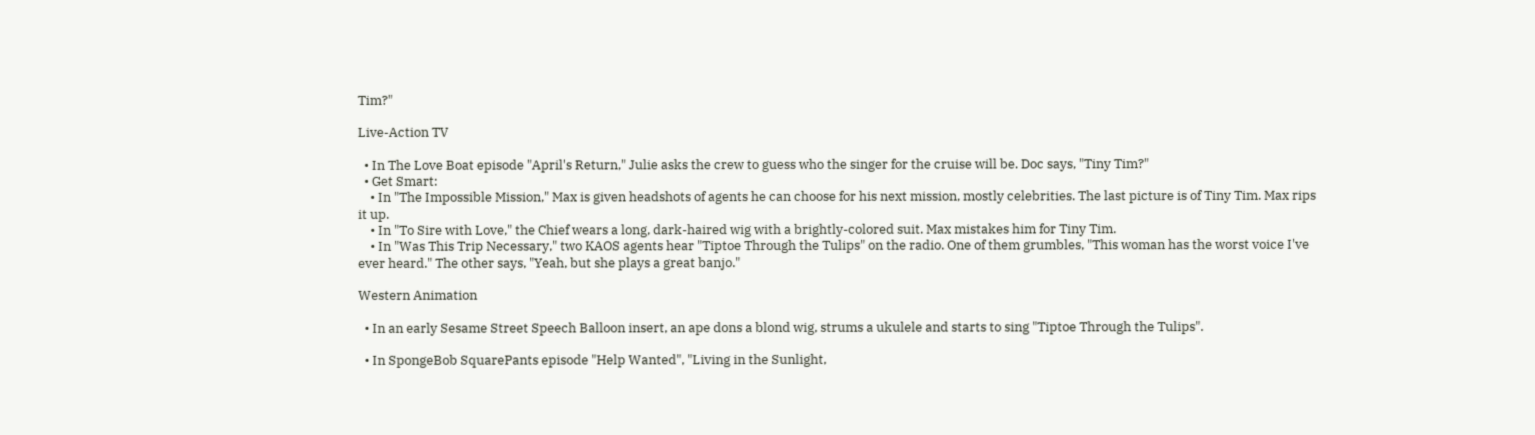Tim?"

Live-Action TV

  • In The Love Boat episode "April's Return," Julie asks the crew to guess who the singer for the cruise will be. Doc says, "Tiny Tim?"
  • Get Smart:
    • In "The Impossible Mission," Max is given headshots of agents he can choose for his next mission, mostly celebrities. The last picture is of Tiny Tim. Max rips it up.
    • In "To Sire with Love," the Chief wears a long, dark-haired wig with a brightly-colored suit. Max mistakes him for Tiny Tim.
    • In "Was This Trip Necessary," two KAOS agents hear "Tiptoe Through the Tulips" on the radio. One of them grumbles, "This woman has the worst voice I've ever heard." The other says, "Yeah, but she plays a great banjo."

Western Animation

  • In an early Sesame Street Speech Balloon insert, an ape dons a blond wig, strums a ukulele and starts to sing "Tiptoe Through the Tulips".

  • In SpongeBob SquarePants episode "Help Wanted", "Living in the Sunlight,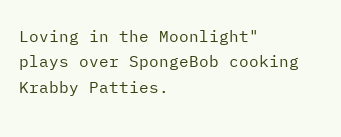Loving in the Moonlight" plays over SpongeBob cooking Krabby Patties.